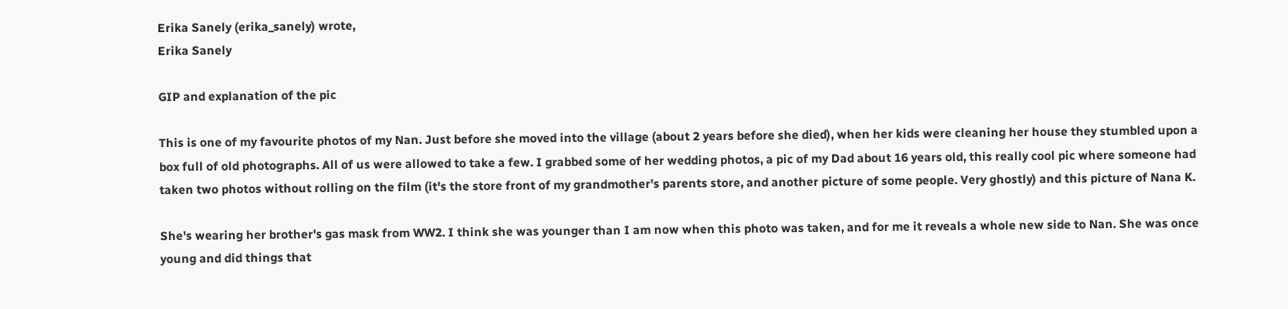Erika Sanely (erika_sanely) wrote,
Erika Sanely

GIP and explanation of the pic

This is one of my favourite photos of my Nan. Just before she moved into the village (about 2 years before she died), when her kids were cleaning her house they stumbled upon a box full of old photographs. All of us were allowed to take a few. I grabbed some of her wedding photos, a pic of my Dad about 16 years old, this really cool pic where someone had taken two photos without rolling on the film (it's the store front of my grandmother's parents store, and another picture of some people. Very ghostly) and this picture of Nana K.

She's wearing her brother's gas mask from WW2. I think she was younger than I am now when this photo was taken, and for me it reveals a whole new side to Nan. She was once young and did things that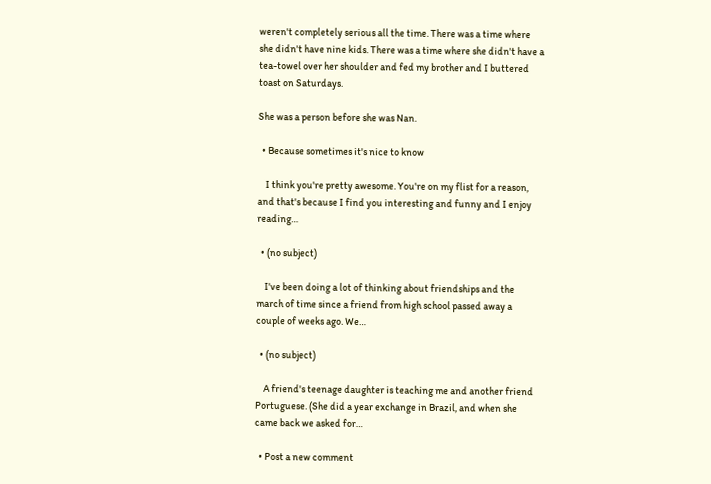weren't completely serious all the time. There was a time where she didn't have nine kids. There was a time where she didn't have a tea-towel over her shoulder and fed my brother and I buttered toast on Saturdays.

She was a person before she was Nan.

  • Because sometimes it's nice to know

    I think you're pretty awesome. You're on my flist for a reason, and that's because I find you interesting and funny and I enjoy reading…

  • (no subject)

    I've been doing a lot of thinking about friendships and the march of time since a friend from high school passed away a couple of weeks ago. We…

  • (no subject)

    A friend's teenage daughter is teaching me and another friend Portuguese. (She did a year exchange in Brazil, and when she came back we asked for…

  • Post a new comment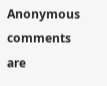Anonymous comments are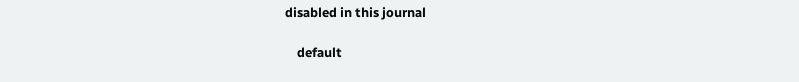disabled in this journal

    default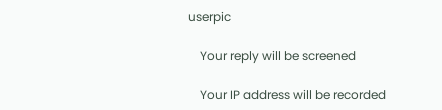userpic

    Your reply will be screened

    Your IP address will be recorded